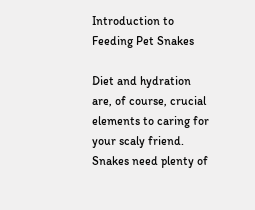Introduction to Feeding Pet Snakes

Diet and hydration are, of course, crucial elements to caring for your scaly friend. Snakes need plenty of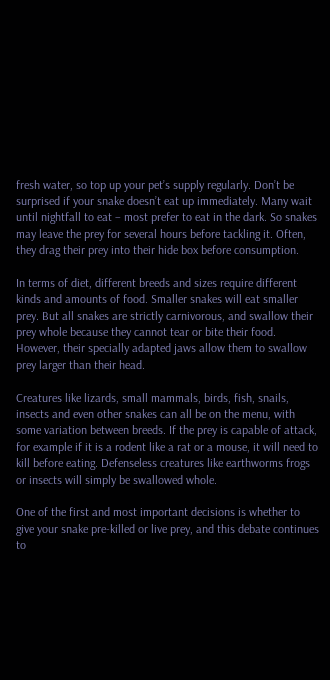fresh water, so top up your pet’s supply regularly. Don’t be surprised if your snake doesn’t eat up immediately. Many wait until nightfall to eat – most prefer to eat in the dark. So snakes may leave the prey for several hours before tackling it. Often, they drag their prey into their hide box before consumption.

In terms of diet, different breeds and sizes require different kinds and amounts of food. Smaller snakes will eat smaller prey. But all snakes are strictly carnivorous, and swallow their prey whole because they cannot tear or bite their food. However, their specially adapted jaws allow them to swallow prey larger than their head.

Creatures like lizards, small mammals, birds, fish, snails, insects and even other snakes can all be on the menu, with some variation between breeds. If the prey is capable of attack, for example if it is a rodent like a rat or a mouse, it will need to kill before eating. Defenseless creatures like earthworms frogs or insects will simply be swallowed whole.

One of the first and most important decisions is whether to give your snake pre-killed or live prey, and this debate continues to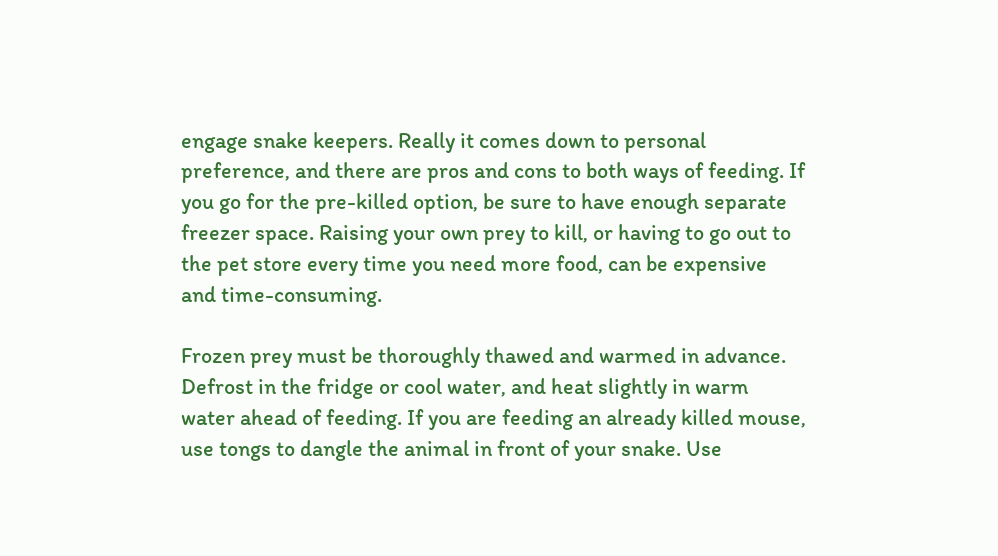engage snake keepers. Really it comes down to personal preference, and there are pros and cons to both ways of feeding. If you go for the pre-killed option, be sure to have enough separate freezer space. Raising your own prey to kill, or having to go out to the pet store every time you need more food, can be expensive and time-consuming.

Frozen prey must be thoroughly thawed and warmed in advance. Defrost in the fridge or cool water, and heat slightly in warm water ahead of feeding. If you are feeding an already killed mouse, use tongs to dangle the animal in front of your snake. Use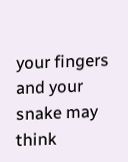your fingers and your snake may think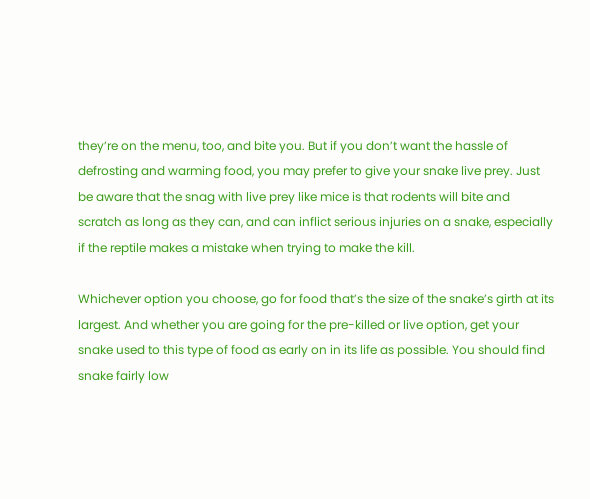they’re on the menu, too, and bite you. But if you don’t want the hassle of defrosting and warming food, you may prefer to give your snake live prey. Just be aware that the snag with live prey like mice is that rodents will bite and scratch as long as they can, and can inflict serious injuries on a snake, especially if the reptile makes a mistake when trying to make the kill.

Whichever option you choose, go for food that’s the size of the snake’s girth at its largest. And whether you are going for the pre-killed or live option, get your snake used to this type of food as early on in its life as possible. You should find snake fairly low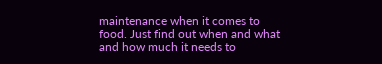maintenance when it comes to food. Just find out when and what and how much it needs to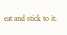eat and stick to it.